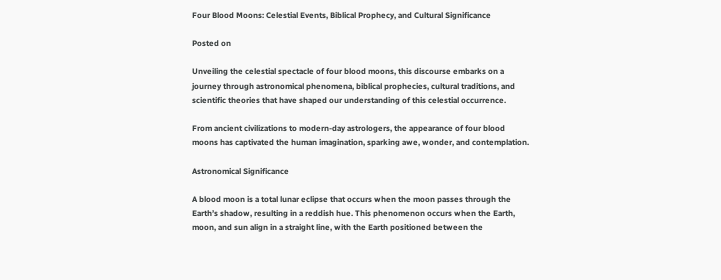Four Blood Moons: Celestial Events, Biblical Prophecy, and Cultural Significance

Posted on

Unveiling the celestial spectacle of four blood moons, this discourse embarks on a journey through astronomical phenomena, biblical prophecies, cultural traditions, and scientific theories that have shaped our understanding of this celestial occurrence.

From ancient civilizations to modern-day astrologers, the appearance of four blood moons has captivated the human imagination, sparking awe, wonder, and contemplation.

Astronomical Significance

A blood moon is a total lunar eclipse that occurs when the moon passes through the Earth’s shadow, resulting in a reddish hue. This phenomenon occurs when the Earth, moon, and sun align in a straight line, with the Earth positioned between the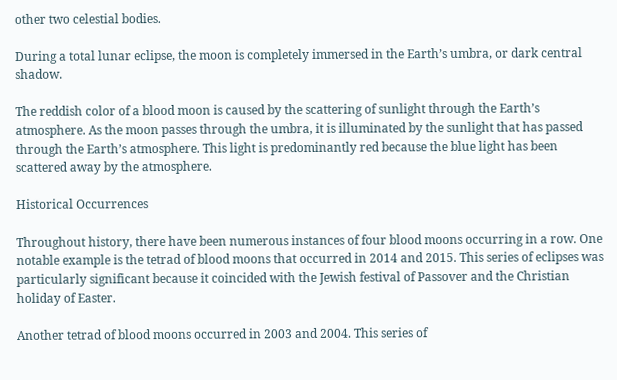other two celestial bodies.

During a total lunar eclipse, the moon is completely immersed in the Earth’s umbra, or dark central shadow.

The reddish color of a blood moon is caused by the scattering of sunlight through the Earth’s atmosphere. As the moon passes through the umbra, it is illuminated by the sunlight that has passed through the Earth’s atmosphere. This light is predominantly red because the blue light has been scattered away by the atmosphere.

Historical Occurrences

Throughout history, there have been numerous instances of four blood moons occurring in a row. One notable example is the tetrad of blood moons that occurred in 2014 and 2015. This series of eclipses was particularly significant because it coincided with the Jewish festival of Passover and the Christian holiday of Easter.

Another tetrad of blood moons occurred in 2003 and 2004. This series of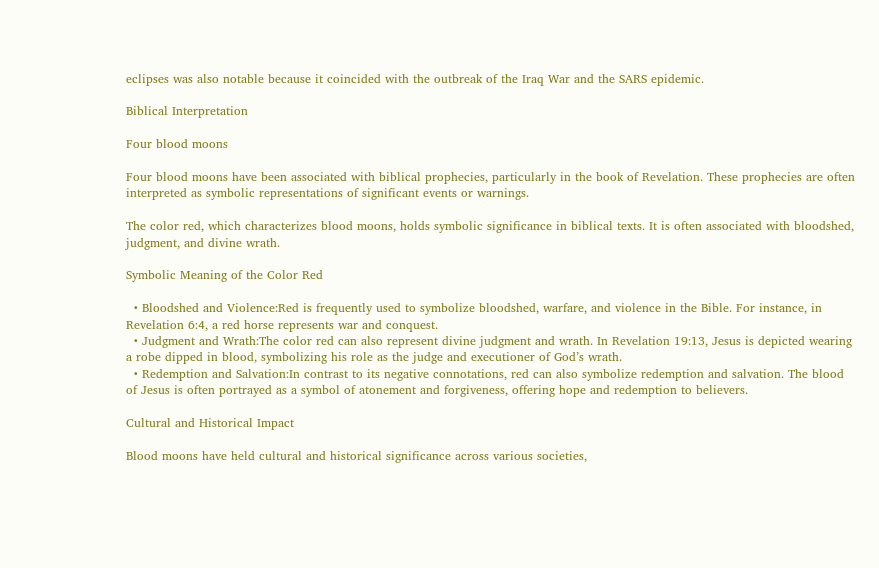eclipses was also notable because it coincided with the outbreak of the Iraq War and the SARS epidemic.

Biblical Interpretation

Four blood moons

Four blood moons have been associated with biblical prophecies, particularly in the book of Revelation. These prophecies are often interpreted as symbolic representations of significant events or warnings.

The color red, which characterizes blood moons, holds symbolic significance in biblical texts. It is often associated with bloodshed, judgment, and divine wrath.

Symbolic Meaning of the Color Red

  • Bloodshed and Violence:Red is frequently used to symbolize bloodshed, warfare, and violence in the Bible. For instance, in Revelation 6:4, a red horse represents war and conquest.
  • Judgment and Wrath:The color red can also represent divine judgment and wrath. In Revelation 19:13, Jesus is depicted wearing a robe dipped in blood, symbolizing his role as the judge and executioner of God’s wrath.
  • Redemption and Salvation:In contrast to its negative connotations, red can also symbolize redemption and salvation. The blood of Jesus is often portrayed as a symbol of atonement and forgiveness, offering hope and redemption to believers.

Cultural and Historical Impact

Blood moons have held cultural and historical significance across various societies,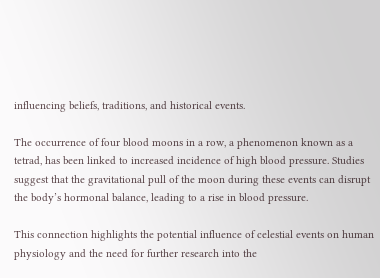influencing beliefs, traditions, and historical events.

The occurrence of four blood moons in a row, a phenomenon known as a tetrad, has been linked to increased incidence of high blood pressure. Studies suggest that the gravitational pull of the moon during these events can disrupt the body’s hormonal balance, leading to a rise in blood pressure.

This connection highlights the potential influence of celestial events on human physiology and the need for further research into the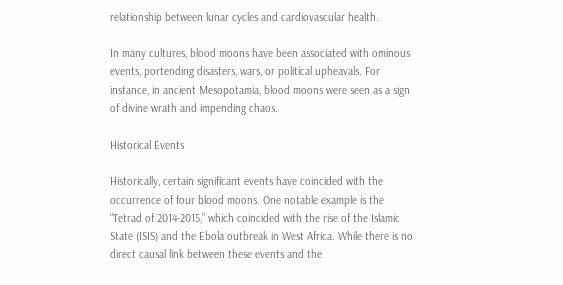relationship between lunar cycles and cardiovascular health.

In many cultures, blood moons have been associated with ominous events, portending disasters, wars, or political upheavals. For instance, in ancient Mesopotamia, blood moons were seen as a sign of divine wrath and impending chaos.

Historical Events

Historically, certain significant events have coincided with the occurrence of four blood moons. One notable example is the “Tetrad of 2014-2015,” which coincided with the rise of the Islamic State (ISIS) and the Ebola outbreak in West Africa. While there is no direct causal link between these events and the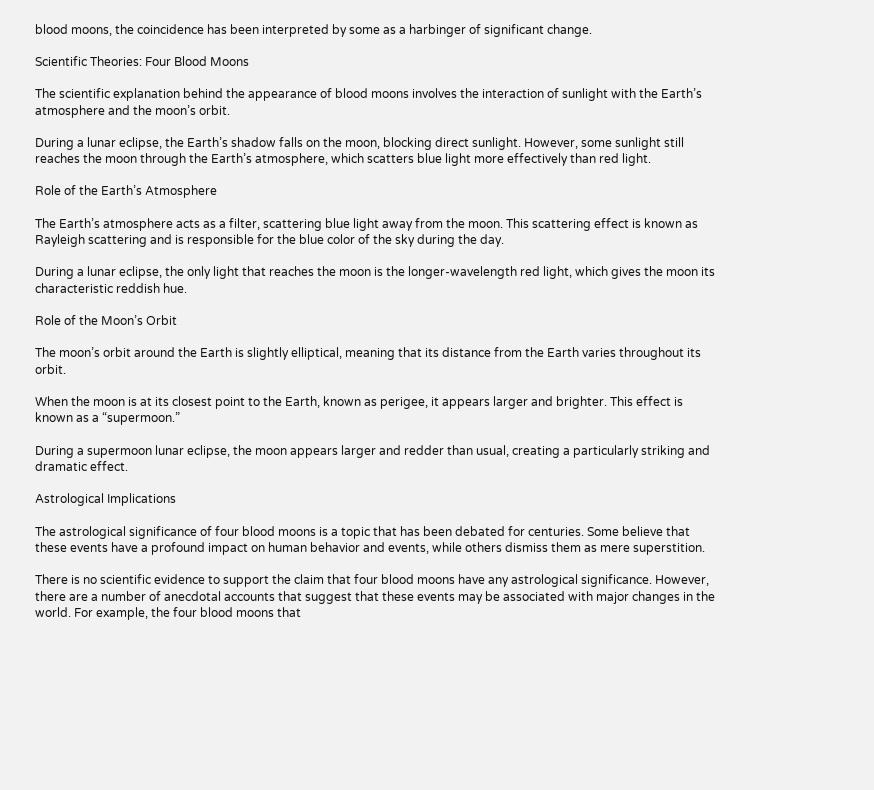blood moons, the coincidence has been interpreted by some as a harbinger of significant change.

Scientific Theories: Four Blood Moons

The scientific explanation behind the appearance of blood moons involves the interaction of sunlight with the Earth’s atmosphere and the moon’s orbit.

During a lunar eclipse, the Earth’s shadow falls on the moon, blocking direct sunlight. However, some sunlight still reaches the moon through the Earth’s atmosphere, which scatters blue light more effectively than red light.

Role of the Earth’s Atmosphere

The Earth’s atmosphere acts as a filter, scattering blue light away from the moon. This scattering effect is known as Rayleigh scattering and is responsible for the blue color of the sky during the day.

During a lunar eclipse, the only light that reaches the moon is the longer-wavelength red light, which gives the moon its characteristic reddish hue.

Role of the Moon’s Orbit

The moon’s orbit around the Earth is slightly elliptical, meaning that its distance from the Earth varies throughout its orbit.

When the moon is at its closest point to the Earth, known as perigee, it appears larger and brighter. This effect is known as a “supermoon.”

During a supermoon lunar eclipse, the moon appears larger and redder than usual, creating a particularly striking and dramatic effect.

Astrological Implications

The astrological significance of four blood moons is a topic that has been debated for centuries. Some believe that these events have a profound impact on human behavior and events, while others dismiss them as mere superstition.

There is no scientific evidence to support the claim that four blood moons have any astrological significance. However, there are a number of anecdotal accounts that suggest that these events may be associated with major changes in the world. For example, the four blood moons that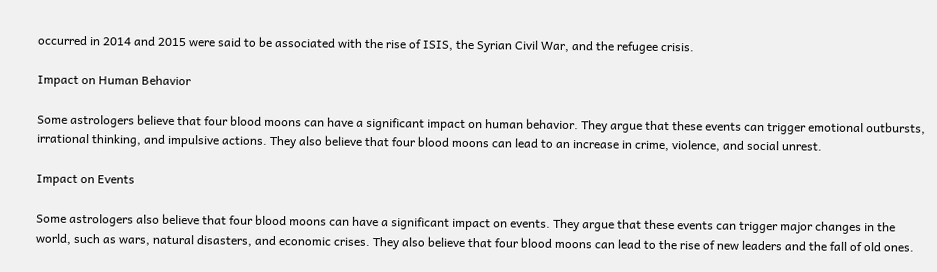occurred in 2014 and 2015 were said to be associated with the rise of ISIS, the Syrian Civil War, and the refugee crisis.

Impact on Human Behavior

Some astrologers believe that four blood moons can have a significant impact on human behavior. They argue that these events can trigger emotional outbursts, irrational thinking, and impulsive actions. They also believe that four blood moons can lead to an increase in crime, violence, and social unrest.

Impact on Events

Some astrologers also believe that four blood moons can have a significant impact on events. They argue that these events can trigger major changes in the world, such as wars, natural disasters, and economic crises. They also believe that four blood moons can lead to the rise of new leaders and the fall of old ones.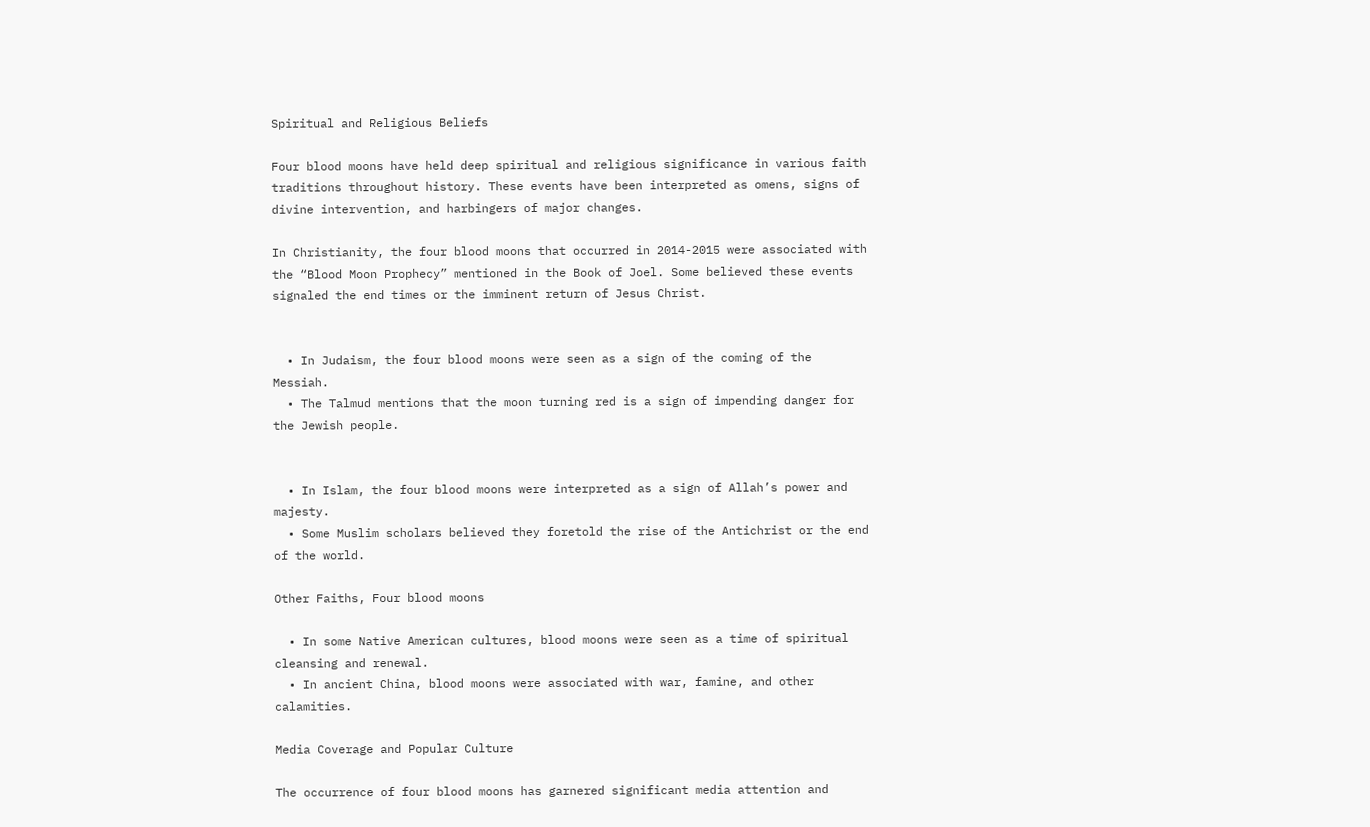Spiritual and Religious Beliefs

Four blood moons have held deep spiritual and religious significance in various faith traditions throughout history. These events have been interpreted as omens, signs of divine intervention, and harbingers of major changes.

In Christianity, the four blood moons that occurred in 2014-2015 were associated with the “Blood Moon Prophecy” mentioned in the Book of Joel. Some believed these events signaled the end times or the imminent return of Jesus Christ.


  • In Judaism, the four blood moons were seen as a sign of the coming of the Messiah.
  • The Talmud mentions that the moon turning red is a sign of impending danger for the Jewish people.


  • In Islam, the four blood moons were interpreted as a sign of Allah’s power and majesty.
  • Some Muslim scholars believed they foretold the rise of the Antichrist or the end of the world.

Other Faiths, Four blood moons

  • In some Native American cultures, blood moons were seen as a time of spiritual cleansing and renewal.
  • In ancient China, blood moons were associated with war, famine, and other calamities.

Media Coverage and Popular Culture

The occurrence of four blood moons has garnered significant media attention and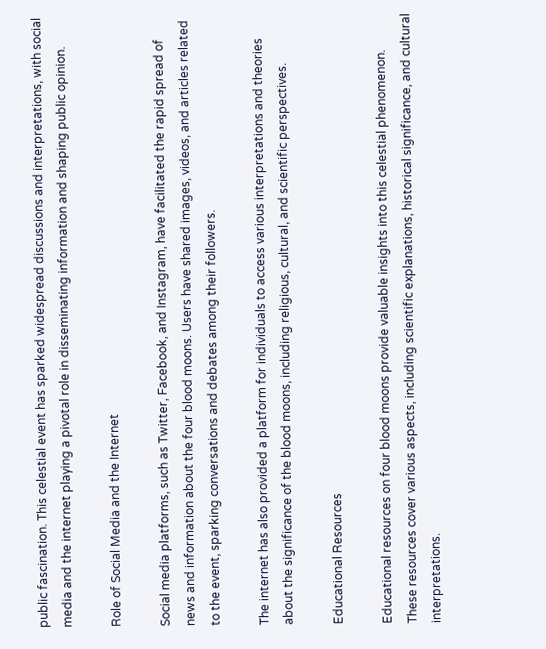public fascination. This celestial event has sparked widespread discussions and interpretations, with social media and the internet playing a pivotal role in disseminating information and shaping public opinion.

Role of Social Media and the Internet

Social media platforms, such as Twitter, Facebook, and Instagram, have facilitated the rapid spread of news and information about the four blood moons. Users have shared images, videos, and articles related to the event, sparking conversations and debates among their followers.

The internet has also provided a platform for individuals to access various interpretations and theories about the significance of the blood moons, including religious, cultural, and scientific perspectives.

Educational Resources

Educational resources on four blood moons provide valuable insights into this celestial phenomenon. These resources cover various aspects, including scientific explanations, historical significance, and cultural interpretations.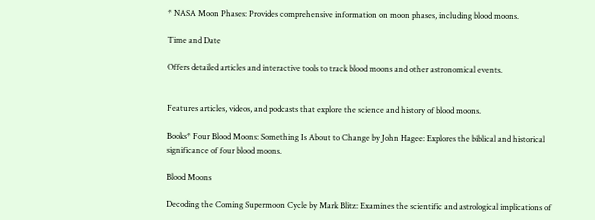* NASA Moon Phases: Provides comprehensive information on moon phases, including blood moons.

Time and Date

Offers detailed articles and interactive tools to track blood moons and other astronomical events.


Features articles, videos, and podcasts that explore the science and history of blood moons.

Books* Four Blood Moons: Something Is About to Change by John Hagee: Explores the biblical and historical significance of four blood moons.

Blood Moons

Decoding the Coming Supermoon Cycle by Mark Blitz: Examines the scientific and astrological implications of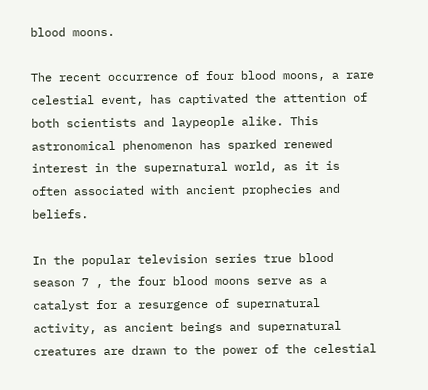blood moons.

The recent occurrence of four blood moons, a rare celestial event, has captivated the attention of both scientists and laypeople alike. This astronomical phenomenon has sparked renewed interest in the supernatural world, as it is often associated with ancient prophecies and beliefs.

In the popular television series true blood season 7 , the four blood moons serve as a catalyst for a resurgence of supernatural activity, as ancient beings and supernatural creatures are drawn to the power of the celestial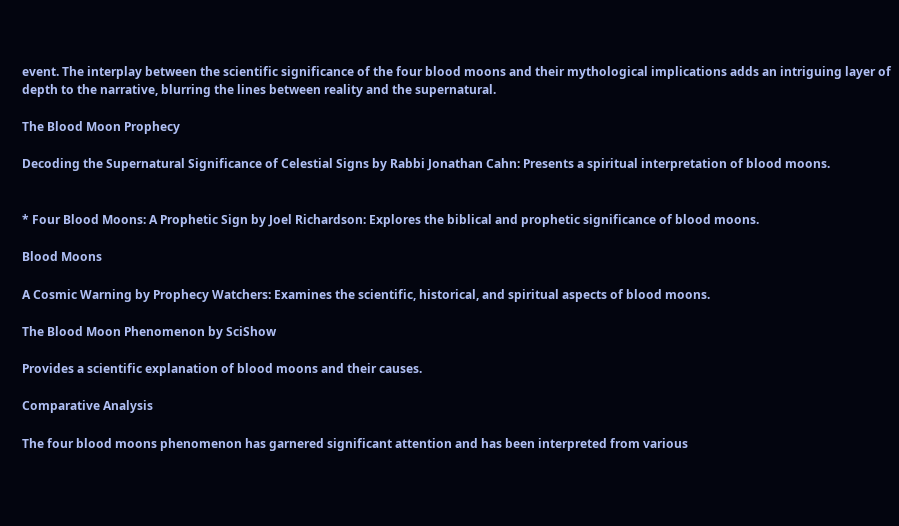event. The interplay between the scientific significance of the four blood moons and their mythological implications adds an intriguing layer of depth to the narrative, blurring the lines between reality and the supernatural.

The Blood Moon Prophecy

Decoding the Supernatural Significance of Celestial Signs by Rabbi Jonathan Cahn: Presents a spiritual interpretation of blood moons.


* Four Blood Moons: A Prophetic Sign by Joel Richardson: Explores the biblical and prophetic significance of blood moons.

Blood Moons

A Cosmic Warning by Prophecy Watchers: Examines the scientific, historical, and spiritual aspects of blood moons.

The Blood Moon Phenomenon by SciShow

Provides a scientific explanation of blood moons and their causes.

Comparative Analysis

The four blood moons phenomenon has garnered significant attention and has been interpreted from various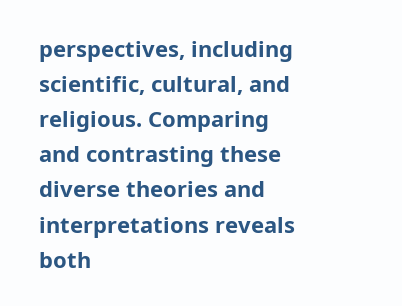perspectives, including scientific, cultural, and religious. Comparing and contrasting these diverse theories and interpretations reveals both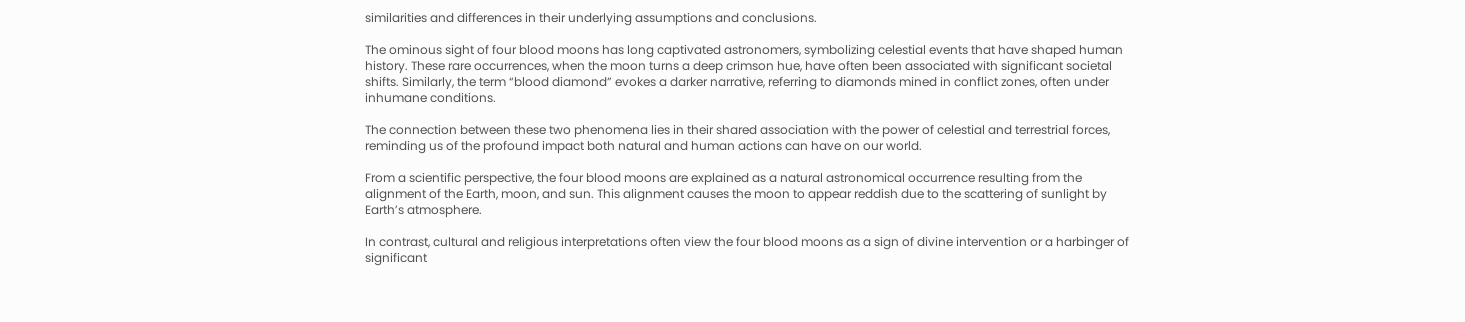similarities and differences in their underlying assumptions and conclusions.

The ominous sight of four blood moons has long captivated astronomers, symbolizing celestial events that have shaped human history. These rare occurrences, when the moon turns a deep crimson hue, have often been associated with significant societal shifts. Similarly, the term “blood diamond” evokes a darker narrative, referring to diamonds mined in conflict zones, often under inhumane conditions.

The connection between these two phenomena lies in their shared association with the power of celestial and terrestrial forces, reminding us of the profound impact both natural and human actions can have on our world.

From a scientific perspective, the four blood moons are explained as a natural astronomical occurrence resulting from the alignment of the Earth, moon, and sun. This alignment causes the moon to appear reddish due to the scattering of sunlight by Earth’s atmosphere.

In contrast, cultural and religious interpretations often view the four blood moons as a sign of divine intervention or a harbinger of significant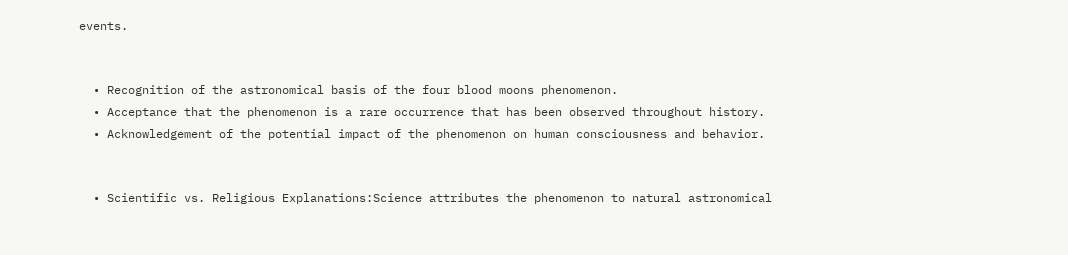events.


  • Recognition of the astronomical basis of the four blood moons phenomenon.
  • Acceptance that the phenomenon is a rare occurrence that has been observed throughout history.
  • Acknowledgement of the potential impact of the phenomenon on human consciousness and behavior.


  • Scientific vs. Religious Explanations:Science attributes the phenomenon to natural astronomical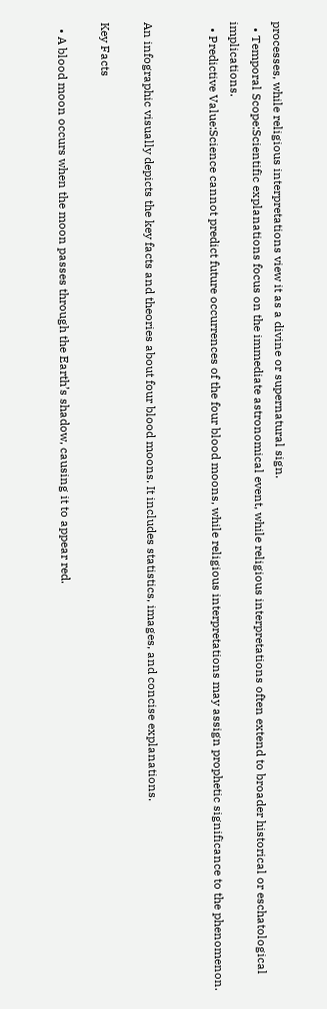processes, while religious interpretations view it as a divine or supernatural sign.
  • Temporal Scope:Scientific explanations focus on the immediate astronomical event, while religious interpretations often extend to broader historical or eschatological implications.
  • Predictive Value:Science cannot predict future occurrences of the four blood moons, while religious interpretations may assign prophetic significance to the phenomenon.


An infographic visually depicts the key facts and theories about four blood moons. It includes statistics, images, and concise explanations.

Key Facts

  • A blood moon occurs when the moon passes through the Earth’s shadow, causing it to appear red.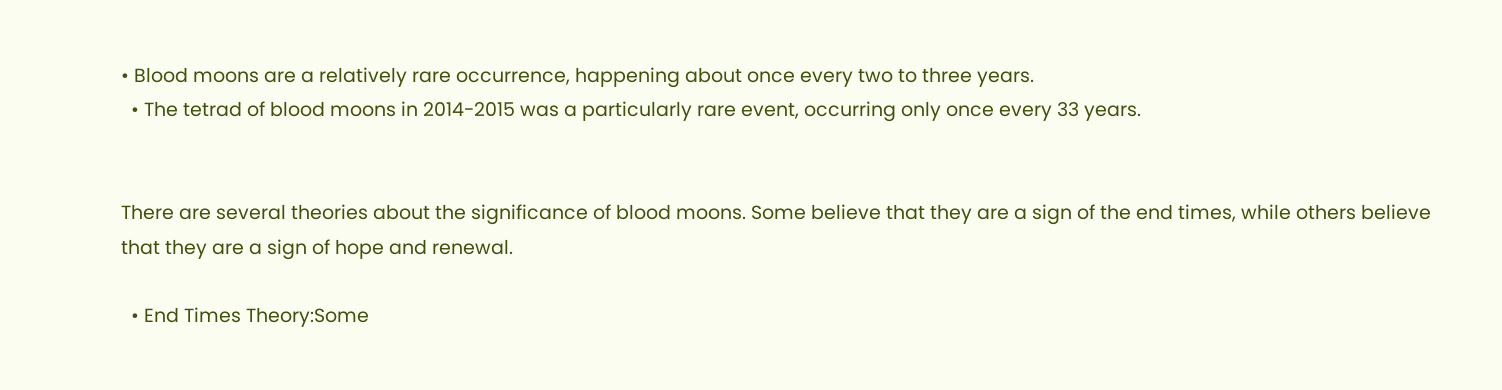• Blood moons are a relatively rare occurrence, happening about once every two to three years.
  • The tetrad of blood moons in 2014-2015 was a particularly rare event, occurring only once every 33 years.


There are several theories about the significance of blood moons. Some believe that they are a sign of the end times, while others believe that they are a sign of hope and renewal.

  • End Times Theory:Some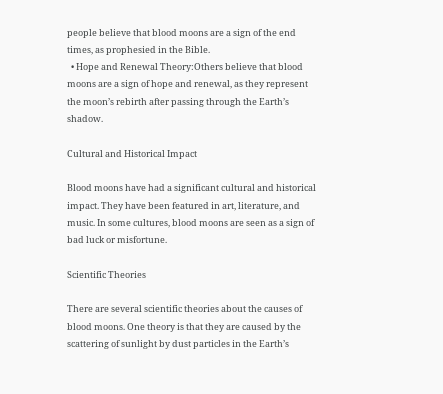people believe that blood moons are a sign of the end times, as prophesied in the Bible.
  • Hope and Renewal Theory:Others believe that blood moons are a sign of hope and renewal, as they represent the moon’s rebirth after passing through the Earth’s shadow.

Cultural and Historical Impact

Blood moons have had a significant cultural and historical impact. They have been featured in art, literature, and music. In some cultures, blood moons are seen as a sign of bad luck or misfortune.

Scientific Theories

There are several scientific theories about the causes of blood moons. One theory is that they are caused by the scattering of sunlight by dust particles in the Earth’s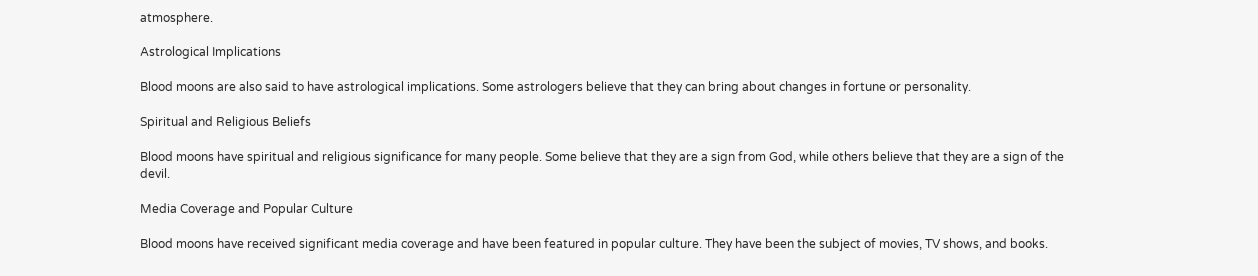atmosphere.

Astrological Implications

Blood moons are also said to have astrological implications. Some astrologers believe that they can bring about changes in fortune or personality.

Spiritual and Religious Beliefs

Blood moons have spiritual and religious significance for many people. Some believe that they are a sign from God, while others believe that they are a sign of the devil.

Media Coverage and Popular Culture

Blood moons have received significant media coverage and have been featured in popular culture. They have been the subject of movies, TV shows, and books.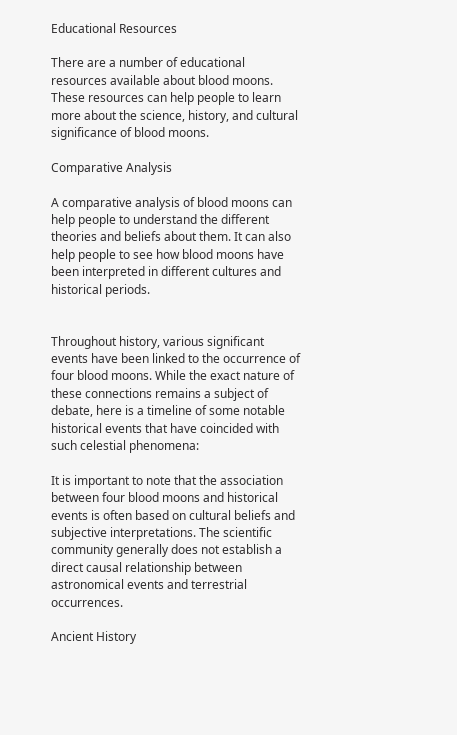Educational Resources

There are a number of educational resources available about blood moons. These resources can help people to learn more about the science, history, and cultural significance of blood moons.

Comparative Analysis

A comparative analysis of blood moons can help people to understand the different theories and beliefs about them. It can also help people to see how blood moons have been interpreted in different cultures and historical periods.


Throughout history, various significant events have been linked to the occurrence of four blood moons. While the exact nature of these connections remains a subject of debate, here is a timeline of some notable historical events that have coincided with such celestial phenomena:

It is important to note that the association between four blood moons and historical events is often based on cultural beliefs and subjective interpretations. The scientific community generally does not establish a direct causal relationship between astronomical events and terrestrial occurrences.

Ancient History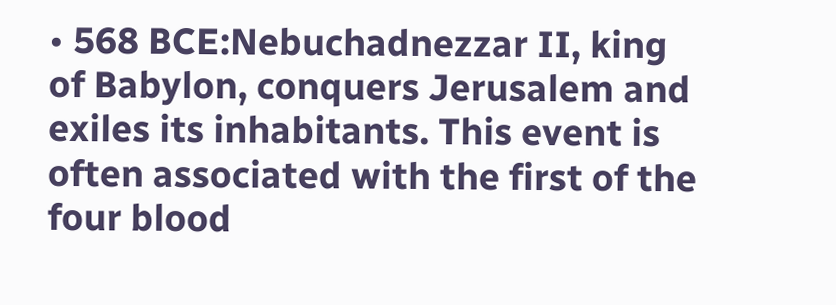• 568 BCE:Nebuchadnezzar II, king of Babylon, conquers Jerusalem and exiles its inhabitants. This event is often associated with the first of the four blood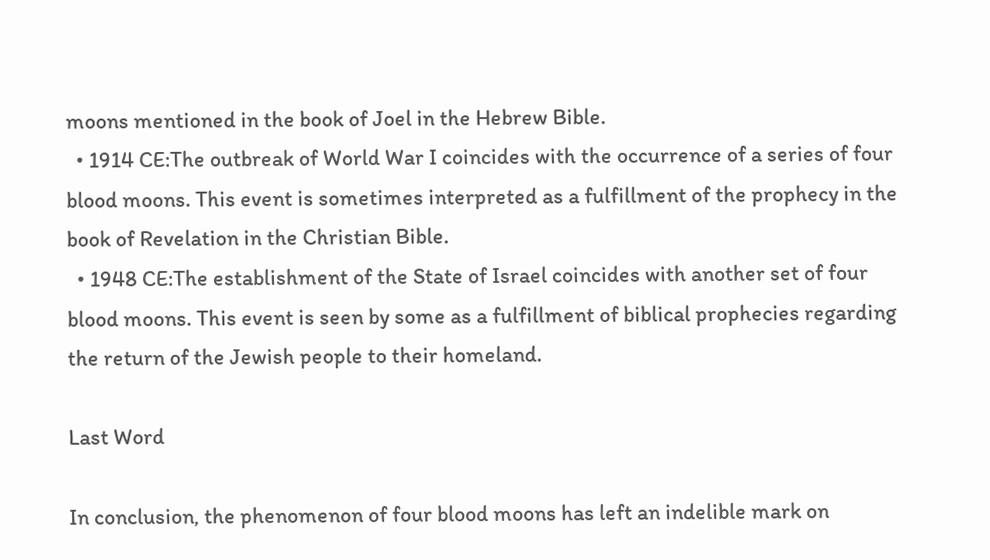moons mentioned in the book of Joel in the Hebrew Bible.
  • 1914 CE:The outbreak of World War I coincides with the occurrence of a series of four blood moons. This event is sometimes interpreted as a fulfillment of the prophecy in the book of Revelation in the Christian Bible.
  • 1948 CE:The establishment of the State of Israel coincides with another set of four blood moons. This event is seen by some as a fulfillment of biblical prophecies regarding the return of the Jewish people to their homeland.

Last Word

In conclusion, the phenomenon of four blood moons has left an indelible mark on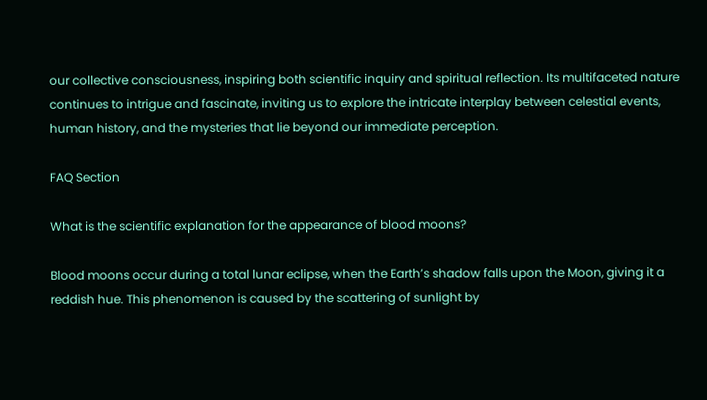our collective consciousness, inspiring both scientific inquiry and spiritual reflection. Its multifaceted nature continues to intrigue and fascinate, inviting us to explore the intricate interplay between celestial events, human history, and the mysteries that lie beyond our immediate perception.

FAQ Section

What is the scientific explanation for the appearance of blood moons?

Blood moons occur during a total lunar eclipse, when the Earth’s shadow falls upon the Moon, giving it a reddish hue. This phenomenon is caused by the scattering of sunlight by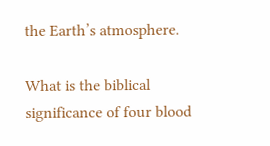the Earth’s atmosphere.

What is the biblical significance of four blood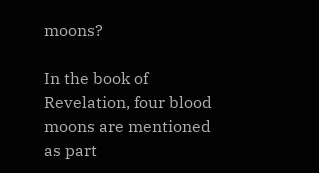moons?

In the book of Revelation, four blood moons are mentioned as part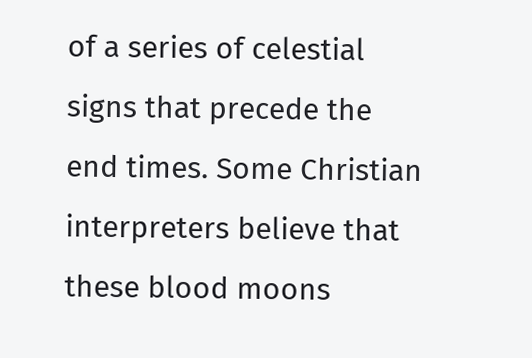of a series of celestial signs that precede the end times. Some Christian interpreters believe that these blood moons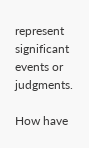represent significant events or judgments.

How have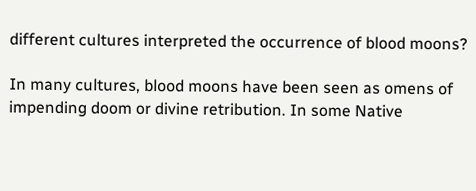different cultures interpreted the occurrence of blood moons?

In many cultures, blood moons have been seen as omens of impending doom or divine retribution. In some Native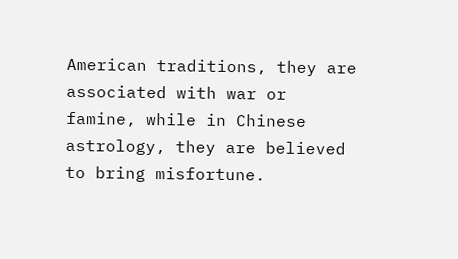American traditions, they are associated with war or famine, while in Chinese astrology, they are believed to bring misfortune.